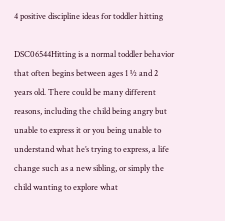4 positive discipline ideas for toddler hitting

DSC06544Hitting is a normal toddler behavior that often begins between ages 1 ½ and 2 years old. There could be many different reasons, including the child being angry but unable to express it or you being unable to understand what he’s trying to express, a life change such as a new sibling, or simply the child wanting to explore what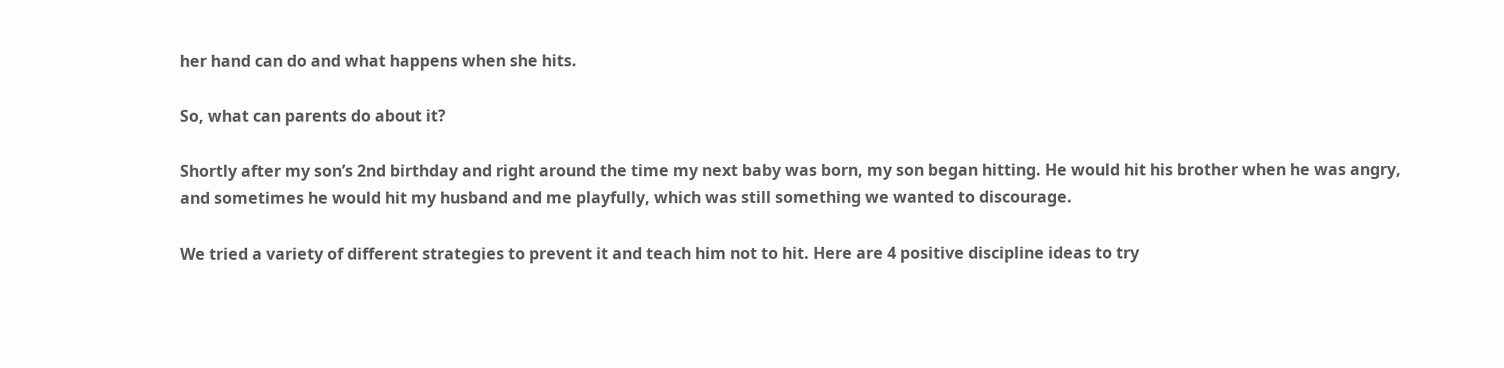her hand can do and what happens when she hits.

So, what can parents do about it?

Shortly after my son’s 2nd birthday and right around the time my next baby was born, my son began hitting. He would hit his brother when he was angry, and sometimes he would hit my husband and me playfully, which was still something we wanted to discourage.

We tried a variety of different strategies to prevent it and teach him not to hit. Here are 4 positive discipline ideas to try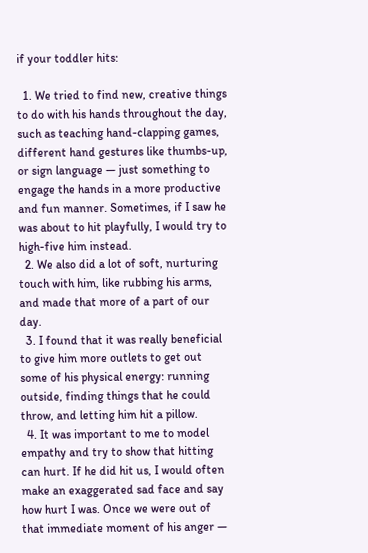if your toddler hits:

  1. We tried to find new, creative things to do with his hands throughout the day, such as teaching hand-clapping games, different hand gestures like thumbs-up, or sign language — just something to engage the hands in a more productive and fun manner. Sometimes, if I saw he was about to hit playfully, I would try to high-five him instead.
  2. We also did a lot of soft, nurturing touch with him, like rubbing his arms, and made that more of a part of our day.
  3. I found that it was really beneficial to give him more outlets to get out some of his physical energy: running outside, finding things that he could throw, and letting him hit a pillow.
  4. It was important to me to model empathy and try to show that hitting can hurt. If he did hit us, I would often make an exaggerated sad face and say how hurt I was. Once we were out of that immediate moment of his anger —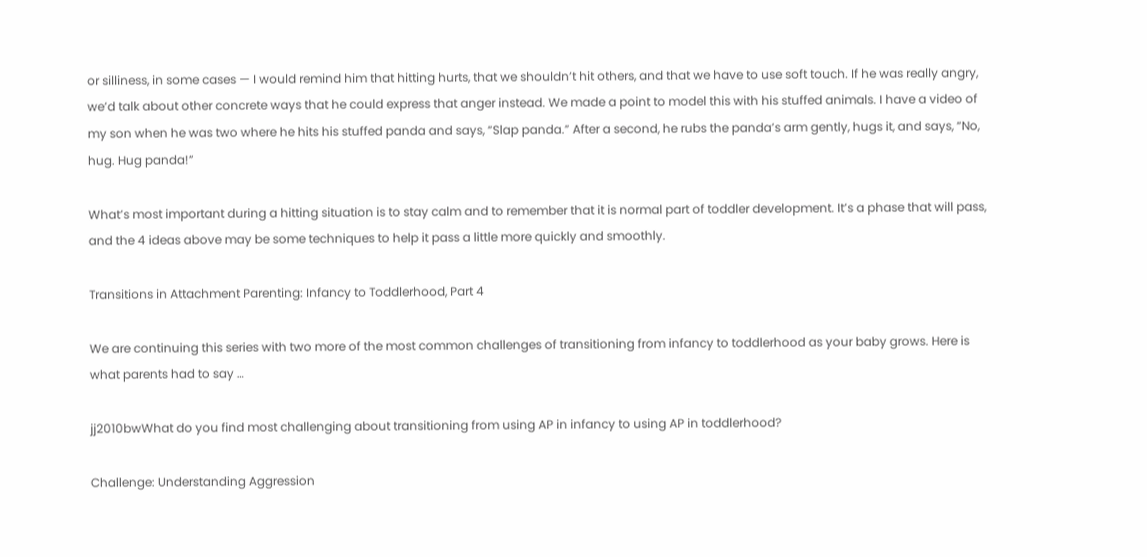or silliness, in some cases — I would remind him that hitting hurts, that we shouldn’t hit others, and that we have to use soft touch. If he was really angry, we’d talk about other concrete ways that he could express that anger instead. We made a point to model this with his stuffed animals. I have a video of my son when he was two where he hits his stuffed panda and says, “Slap panda.” After a second, he rubs the panda’s arm gently, hugs it, and says, “No, hug. Hug panda!”

What’s most important during a hitting situation is to stay calm and to remember that it is normal part of toddler development. It’s a phase that will pass, and the 4 ideas above may be some techniques to help it pass a little more quickly and smoothly.

Transitions in Attachment Parenting: Infancy to Toddlerhood, Part 4

We are continuing this series with two more of the most common challenges of transitioning from infancy to toddlerhood as your baby grows. Here is what parents had to say …

jj2010bwWhat do you find most challenging about transitioning from using AP in infancy to using AP in toddlerhood?

Challenge: Understanding Aggression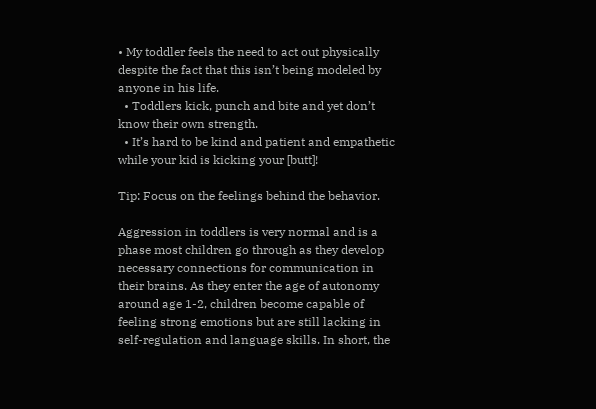• My toddler feels the need to act out physically despite the fact that this isn’t being modeled by anyone in his life.
  • Toddlers kick, punch and bite and yet don’t know their own strength.
  • It’s hard to be kind and patient and empathetic while your kid is kicking your [butt]!

Tip: Focus on the feelings behind the behavior.

Aggression in toddlers is very normal and is a phase most children go through as they develop necessary connections for communication in their brains. As they enter the age of autonomy around age 1-2, children become capable of feeling strong emotions but are still lacking in self-regulation and language skills. In short, the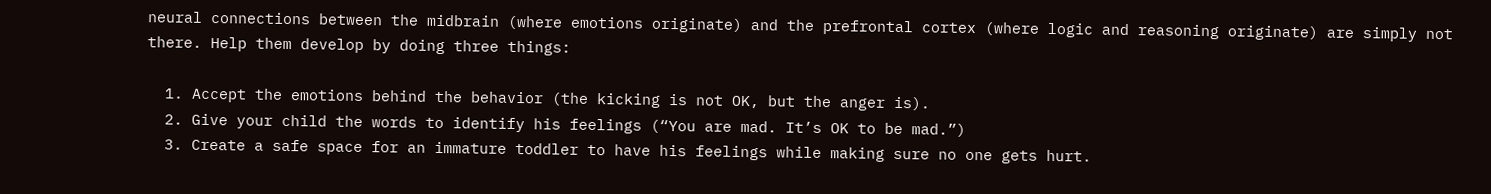neural connections between the midbrain (where emotions originate) and the prefrontal cortex (where logic and reasoning originate) are simply not there. Help them develop by doing three things:

  1. Accept the emotions behind the behavior (the kicking is not OK, but the anger is).
  2. Give your child the words to identify his feelings (“You are mad. It’s OK to be mad.”)
  3. Create a safe space for an immature toddler to have his feelings while making sure no one gets hurt.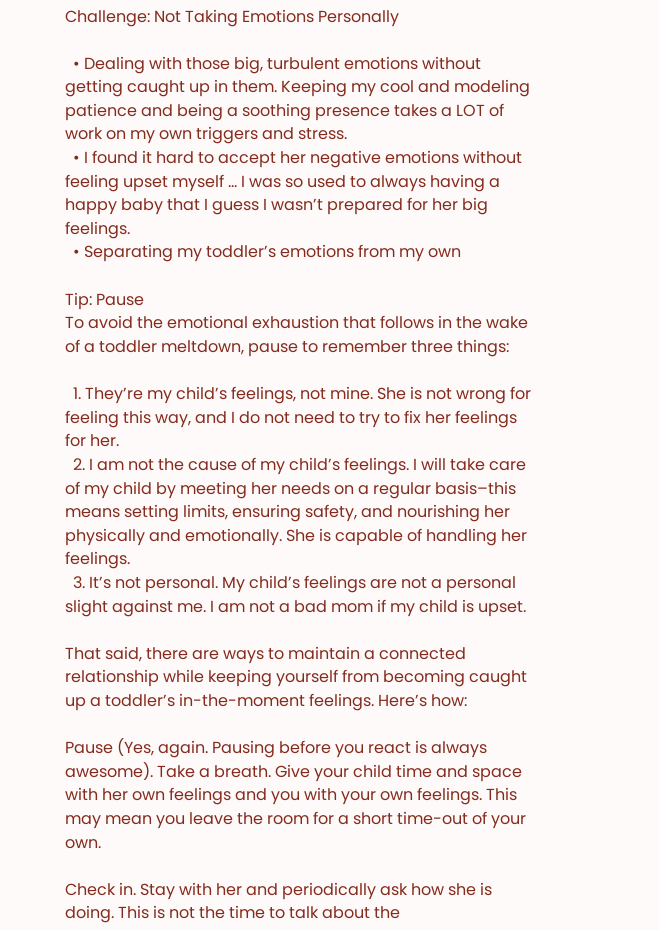Challenge: Not Taking Emotions Personally

  • Dealing with those big, turbulent emotions without getting caught up in them. Keeping my cool and modeling patience and being a soothing presence takes a LOT of work on my own triggers and stress.
  • I found it hard to accept her negative emotions without feeling upset myself … I was so used to always having a happy baby that I guess I wasn’t prepared for her big feelings.
  • Separating my toddler’s emotions from my own

Tip: Pause
To avoid the emotional exhaustion that follows in the wake of a toddler meltdown, pause to remember three things:

  1. They’re my child’s feelings, not mine. She is not wrong for feeling this way, and I do not need to try to fix her feelings for her.
  2. I am not the cause of my child’s feelings. I will take care of my child by meeting her needs on a regular basis–this means setting limits, ensuring safety, and nourishing her physically and emotionally. She is capable of handling her feelings.
  3. It’s not personal. My child’s feelings are not a personal slight against me. I am not a bad mom if my child is upset.

That said, there are ways to maintain a connected relationship while keeping yourself from becoming caught up a toddler’s in-the-moment feelings. Here’s how:

Pause (Yes, again. Pausing before you react is always awesome). Take a breath. Give your child time and space with her own feelings and you with your own feelings. This may mean you leave the room for a short time-out of your own.

Check in. Stay with her and periodically ask how she is doing. This is not the time to talk about the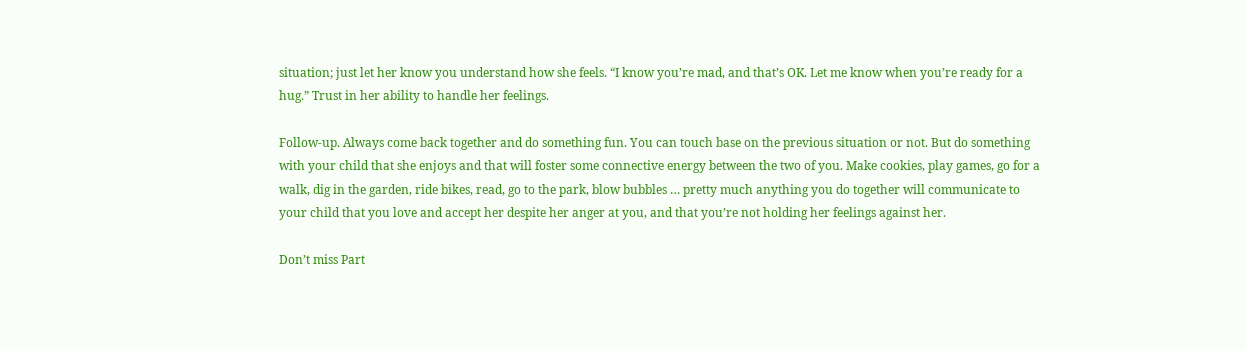situation; just let her know you understand how she feels. “I know you’re mad, and that’s OK. Let me know when you’re ready for a hug.” Trust in her ability to handle her feelings.

Follow-up. Always come back together and do something fun. You can touch base on the previous situation or not. But do something with your child that she enjoys and that will foster some connective energy between the two of you. Make cookies, play games, go for a walk, dig in the garden, ride bikes, read, go to the park, blow bubbles … pretty much anything you do together will communicate to your child that you love and accept her despite her anger at you, and that you’re not holding her feelings against her.

Don’t miss Part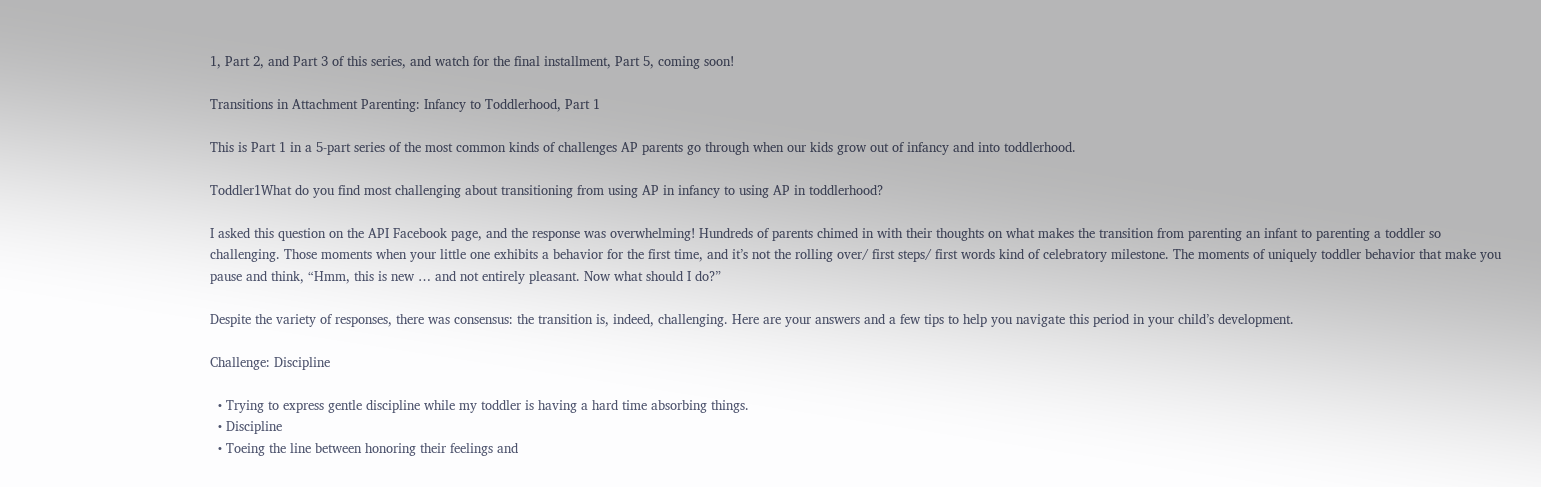1, Part 2, and Part 3 of this series, and watch for the final installment, Part 5, coming soon!

Transitions in Attachment Parenting: Infancy to Toddlerhood, Part 1

This is Part 1 in a 5-part series of the most common kinds of challenges AP parents go through when our kids grow out of infancy and into toddlerhood.

Toddler1What do you find most challenging about transitioning from using AP in infancy to using AP in toddlerhood?

I asked this question on the API Facebook page, and the response was overwhelming! Hundreds of parents chimed in with their thoughts on what makes the transition from parenting an infant to parenting a toddler so challenging. Those moments when your little one exhibits a behavior for the first time, and it’s not the rolling over/ first steps/ first words kind of celebratory milestone. The moments of uniquely toddler behavior that make you pause and think, “Hmm, this is new … and not entirely pleasant. Now what should I do?”

Despite the variety of responses, there was consensus: the transition is, indeed, challenging. Here are your answers and a few tips to help you navigate this period in your child’s development.

Challenge: Discipline

  • Trying to express gentle discipline while my toddler is having a hard time absorbing things.
  • Discipline
  • Toeing the line between honoring their feelings and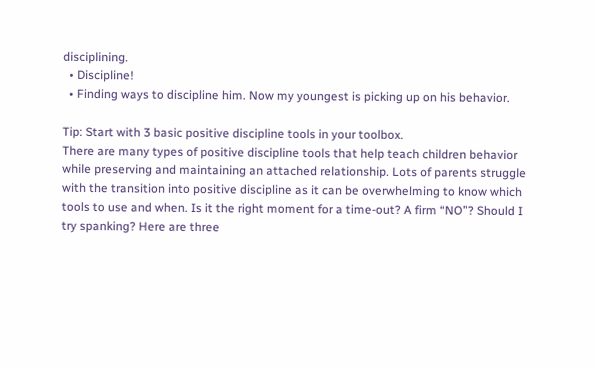disciplining.
  • Discipline!
  • Finding ways to discipline him. Now my youngest is picking up on his behavior.

Tip: Start with 3 basic positive discipline tools in your toolbox.
There are many types of positive discipline tools that help teach children behavior while preserving and maintaining an attached relationship. Lots of parents struggle with the transition into positive discipline as it can be overwhelming to know which tools to use and when. Is it the right moment for a time-out? A firm “NO”? Should I try spanking? Here are three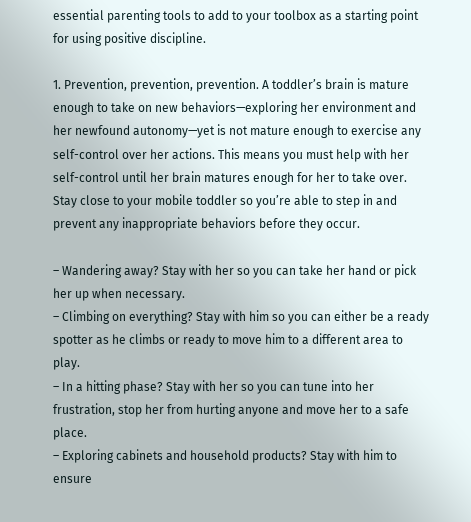essential parenting tools to add to your toolbox as a starting point for using positive discipline.

1. Prevention, prevention, prevention. A toddler’s brain is mature enough to take on new behaviors—exploring her environment and her newfound autonomy—yet is not mature enough to exercise any self-control over her actions. This means you must help with her self-control until her brain matures enough for her to take over. Stay close to your mobile toddler so you’re able to step in and prevent any inappropriate behaviors before they occur.

– Wandering away? Stay with her so you can take her hand or pick her up when necessary.
– Climbing on everything? Stay with him so you can either be a ready spotter as he climbs or ready to move him to a different area to play.
– In a hitting phase? Stay with her so you can tune into her frustration, stop her from hurting anyone and move her to a safe place.
– Exploring cabinets and household products? Stay with him to ensure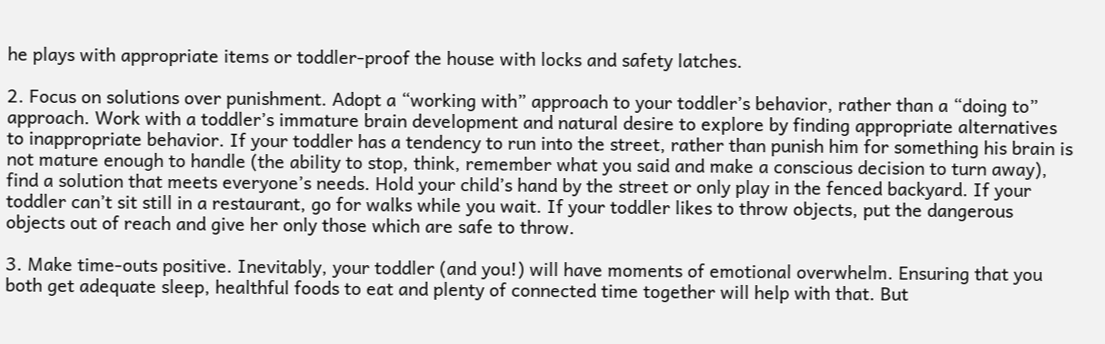he plays with appropriate items or toddler-proof the house with locks and safety latches.

2. Focus on solutions over punishment. Adopt a “working with” approach to your toddler’s behavior, rather than a “doing to” approach. Work with a toddler’s immature brain development and natural desire to explore by finding appropriate alternatives to inappropriate behavior. If your toddler has a tendency to run into the street, rather than punish him for something his brain is not mature enough to handle (the ability to stop, think, remember what you said and make a conscious decision to turn away), find a solution that meets everyone’s needs. Hold your child’s hand by the street or only play in the fenced backyard. If your toddler can’t sit still in a restaurant, go for walks while you wait. If your toddler likes to throw objects, put the dangerous objects out of reach and give her only those which are safe to throw.

3. Make time-outs positive. Inevitably, your toddler (and you!) will have moments of emotional overwhelm. Ensuring that you both get adequate sleep, healthful foods to eat and plenty of connected time together will help with that. But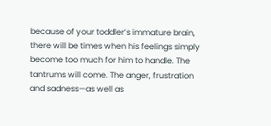because of your toddler’s immature brain, there will be times when his feelings simply become too much for him to handle. The tantrums will come. The anger, frustration and sadness—as well as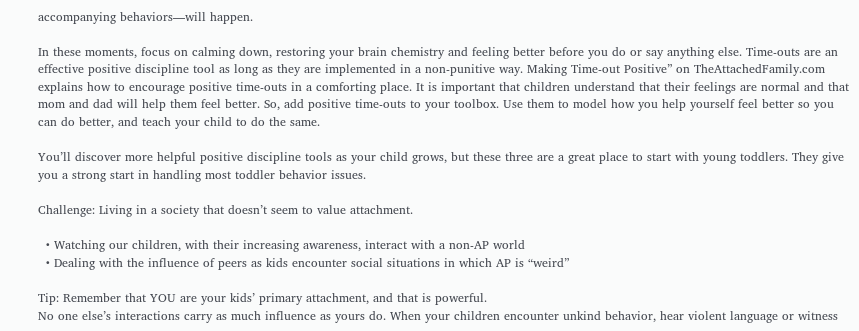accompanying behaviors—will happen.

In these moments, focus on calming down, restoring your brain chemistry and feeling better before you do or say anything else. Time-outs are an effective positive discipline tool as long as they are implemented in a non-punitive way. Making Time-out Positive” on TheAttachedFamily.com explains how to encourage positive time-outs in a comforting place. It is important that children understand that their feelings are normal and that mom and dad will help them feel better. So, add positive time-outs to your toolbox. Use them to model how you help yourself feel better so you can do better, and teach your child to do the same.

You’ll discover more helpful positive discipline tools as your child grows, but these three are a great place to start with young toddlers. They give you a strong start in handling most toddler behavior issues.

Challenge: Living in a society that doesn’t seem to value attachment.

  • Watching our children, with their increasing awareness, interact with a non-AP world
  • Dealing with the influence of peers as kids encounter social situations in which AP is “weird”

Tip: Remember that YOU are your kids’ primary attachment, and that is powerful.
No one else’s interactions carry as much influence as yours do. When your children encounter unkind behavior, hear violent language or witness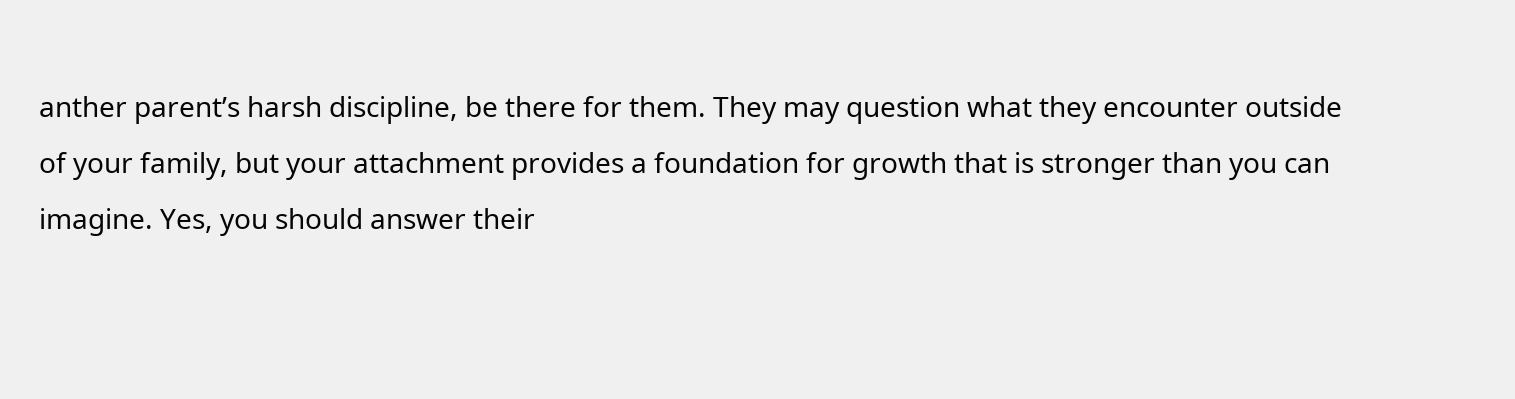anther parent’s harsh discipline, be there for them. They may question what they encounter outside of your family, but your attachment provides a foundation for growth that is stronger than you can imagine. Yes, you should answer their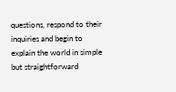questions, respond to their inquiries and begin to explain the world in simple but straightforward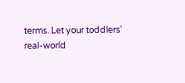terms. Let your toddlers’ real-world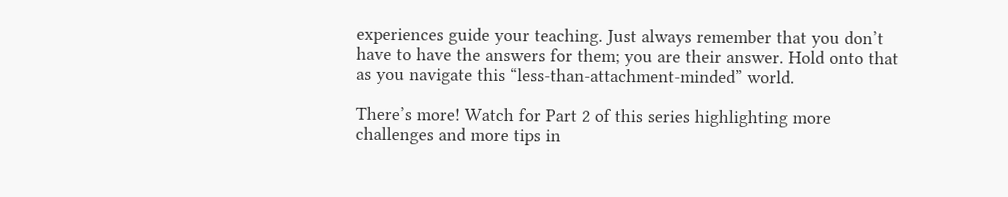experiences guide your teaching. Just always remember that you don’t have to have the answers for them; you are their answer. Hold onto that as you navigate this “less-than-attachment-minded” world.

There’s more! Watch for Part 2 of this series highlighting more challenges and more tips in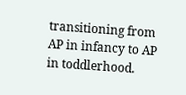transitioning from AP in infancy to AP in toddlerhood.